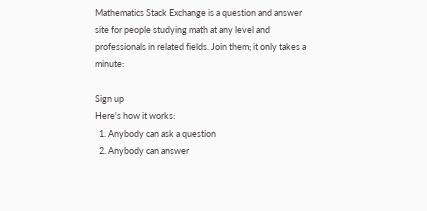Mathematics Stack Exchange is a question and answer site for people studying math at any level and professionals in related fields. Join them; it only takes a minute:

Sign up
Here's how it works:
  1. Anybody can ask a question
  2. Anybody can answer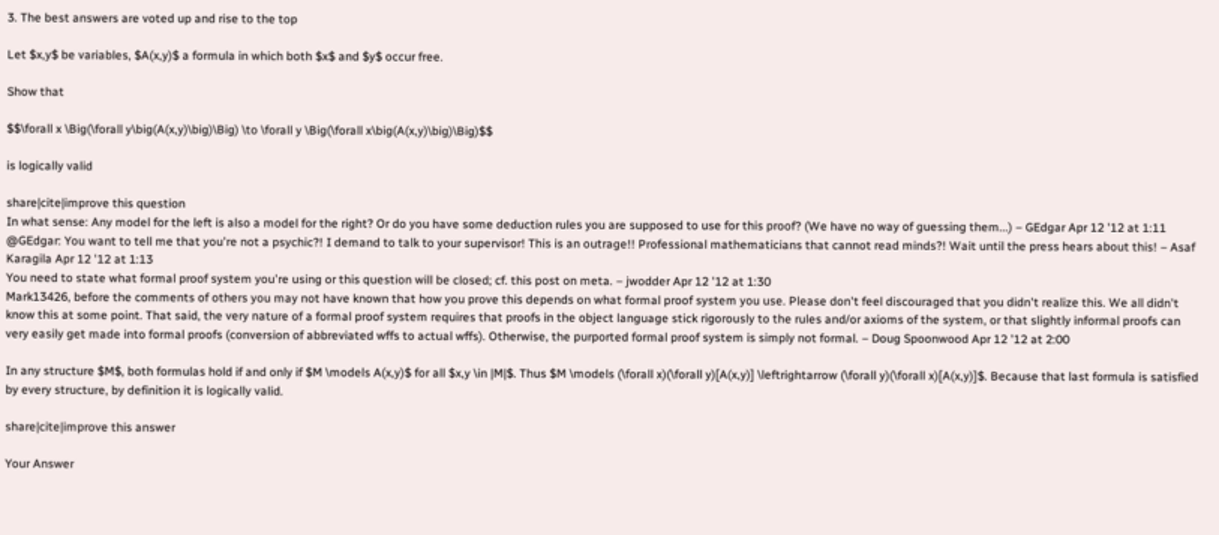3. The best answers are voted up and rise to the top

Let $x,y$ be variables, $A(x,y)$ a formula in which both $x$ and $y$ occur free.

Show that

$$\forall x \Big(\forall y\big(A(x,y)\big)\Big) \to \forall y \Big(\forall x\big(A(x,y)\big)\Big)$$

is logically valid

share|cite|improve this question
In what sense: Any model for the left is also a model for the right? Or do you have some deduction rules you are supposed to use for this proof? (We have no way of guessing them...) – GEdgar Apr 12 '12 at 1:11
@GEdgar: You want to tell me that you're not a psychic?! I demand to talk to your supervisor! This is an outrage!! Professional mathematicians that cannot read minds?! Wait until the press hears about this! – Asaf Karagila Apr 12 '12 at 1:13
You need to state what formal proof system you're using or this question will be closed; cf. this post on meta. – jwodder Apr 12 '12 at 1:30
Mark13426, before the comments of others you may not have known that how you prove this depends on what formal proof system you use. Please don't feel discouraged that you didn't realize this. We all didn't know this at some point. That said, the very nature of a formal proof system requires that proofs in the object language stick rigorously to the rules and/or axioms of the system, or that slightly informal proofs can very easily get made into formal proofs (conversion of abbreviated wffs to actual wffs). Otherwise, the purported formal proof system is simply not formal. – Doug Spoonwood Apr 12 '12 at 2:00

In any structure $M$, both formulas hold if and only if $M \models A(x,y)$ for all $x,y \in |M|$. Thus $M \models (\forall x)(\forall y)[A(x,y)] \leftrightarrow (\forall y)(\forall x)[A(x,y)]$. Because that last formula is satisfied by every structure, by definition it is logically valid.

share|cite|improve this answer

Your Answer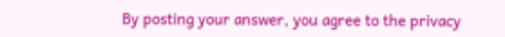By posting your answer, you agree to the privacy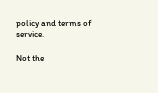policy and terms of service.

Not the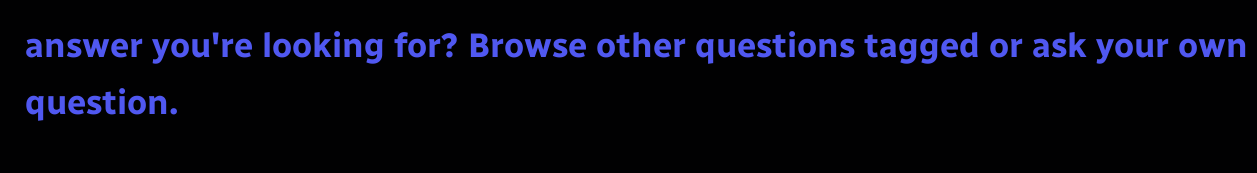answer you're looking for? Browse other questions tagged or ask your own question.